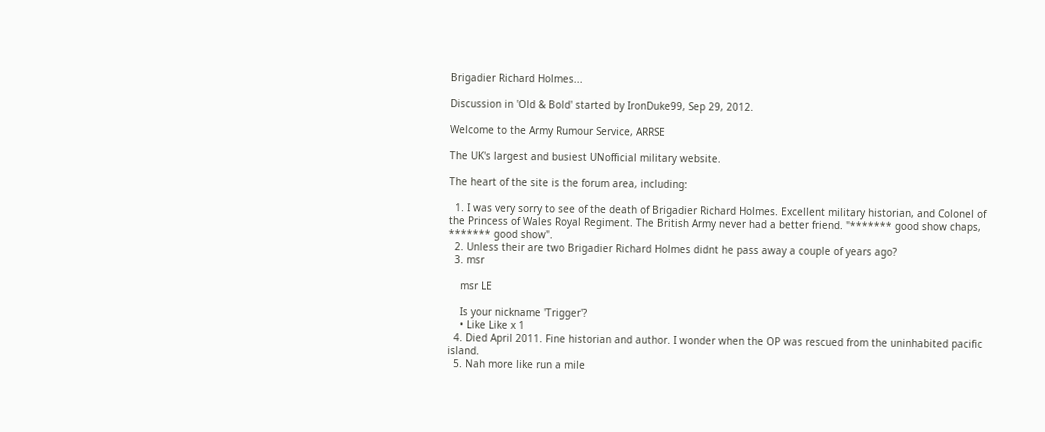Brigadier Richard Holmes...

Discussion in 'Old & Bold' started by IronDuke99, Sep 29, 2012.

Welcome to the Army Rumour Service, ARRSE

The UK's largest and busiest UNofficial military website.

The heart of the site is the forum area, including:

  1. I was very sorry to see of the death of Brigadier Richard Holmes. Excellent military historian, and Colonel of the Princess of Wales Royal Regiment. The British Army never had a better friend. "******* good show chaps, ******* good show".
  2. Unless their are two Brigadier Richard Holmes didnt he pass away a couple of years ago?
  3. msr

    msr LE

    Is your nickname 'Trigger'?
    • Like Like x 1
  4. Died April 2011. Fine historian and author. I wonder when the OP was rescued from the uninhabited pacific island.
  5. Nah more like run a mile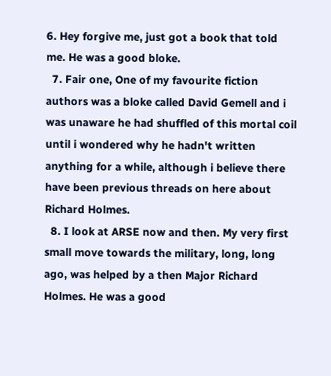6. Hey forgive me, just got a book that told me. He was a good bloke.
  7. Fair one, One of my favourite fiction authors was a bloke called David Gemell and i was unaware he had shuffled of this mortal coil until i wondered why he hadn't written anything for a while, although i believe there have been previous threads on here about Richard Holmes.
  8. I look at ARSE now and then. My very first small move towards the military, long, long ago, was helped by a then Major Richard Holmes. He was a good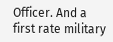Officer. And a first rate military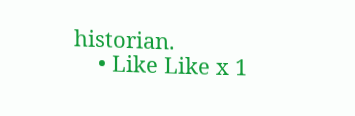historian.
    • Like Like x 1